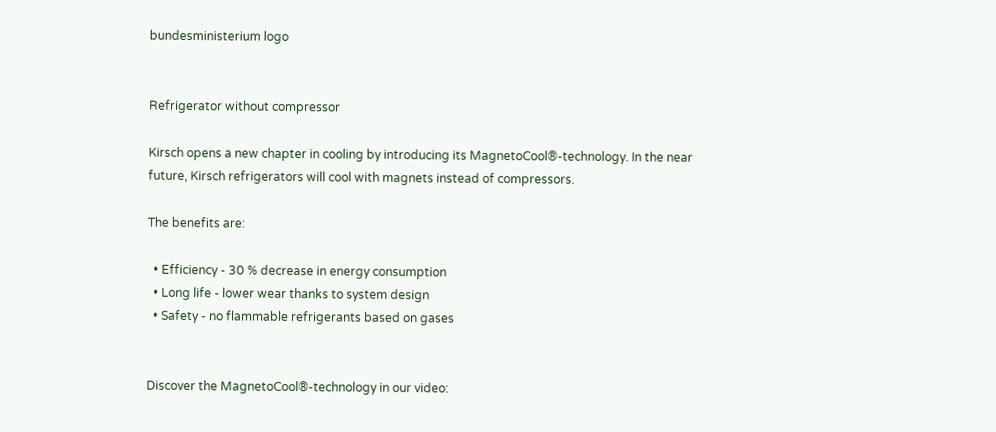bundesministerium logo


Refrigerator without compressor

Kirsch opens a new chapter in cooling by introducing its MagnetoCool®-technology. In the near future, Kirsch refrigerators will cool with magnets instead of compressors.

The benefits are:

  • Efficiency - 30 % decrease in energy consumption
  • Long life - lower wear thanks to system design
  • Safety - no flammable refrigerants based on gases


Discover the MagnetoCool®-technology in our video: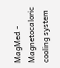MagMed - Magnetocaloric cooling system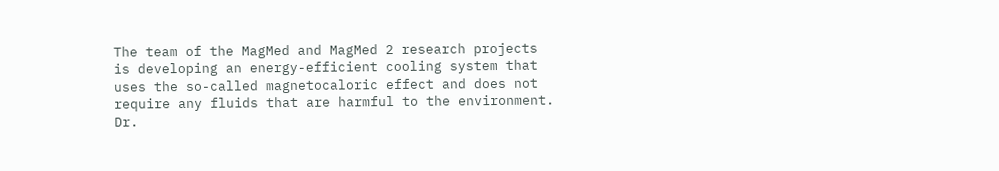The team of the MagMed and MagMed 2 research projects is developing an energy-efficient cooling system that uses the so-called magnetocaloric effect and does not require any fluids that are harmful to the environment. Dr.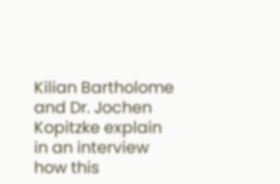Kilian Bartholome and Dr. Jochen Kopitzke explain in an interview how this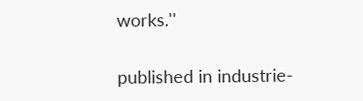works.''

published in industrie-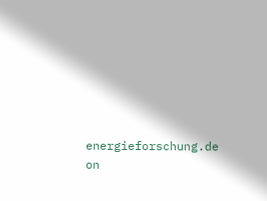energieforschung.de on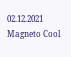02.12.2021
Magneto Cool